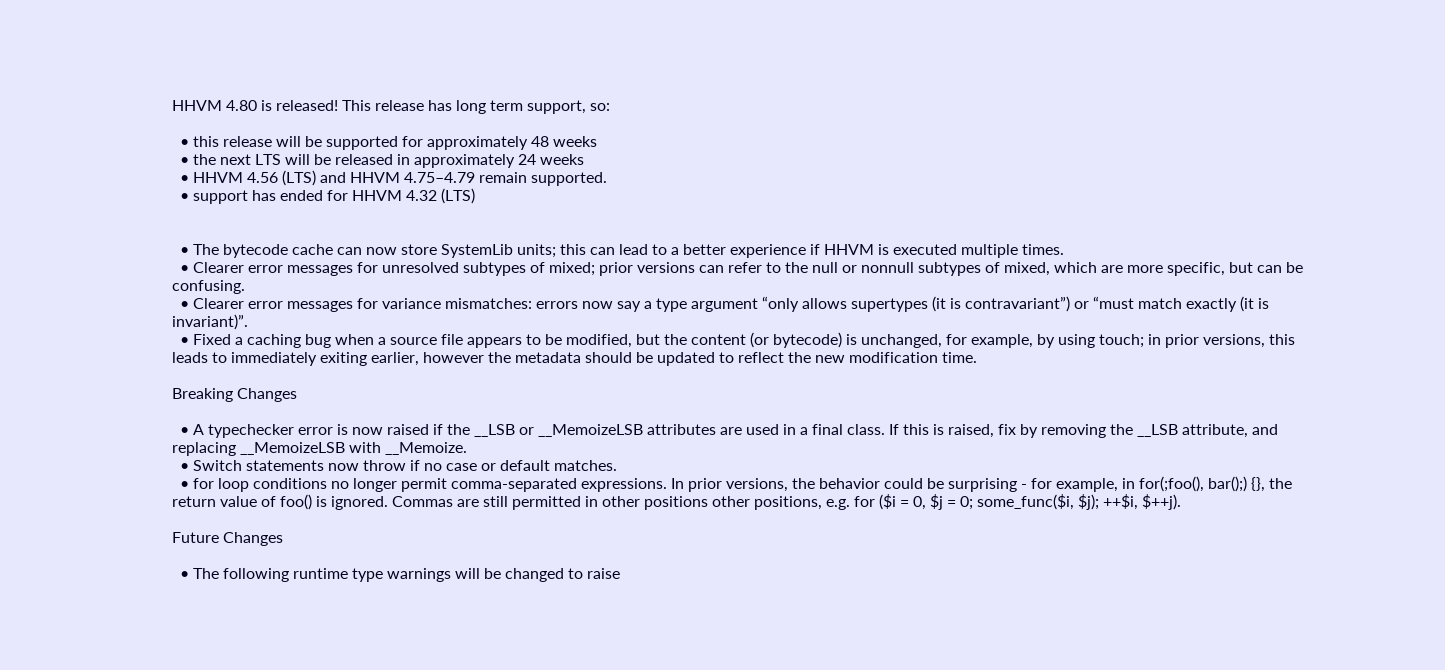HHVM 4.80 is released! This release has long term support, so:

  • this release will be supported for approximately 48 weeks
  • the next LTS will be released in approximately 24 weeks
  • HHVM 4.56 (LTS) and HHVM 4.75–4.79 remain supported.
  • support has ended for HHVM 4.32 (LTS)


  • The bytecode cache can now store SystemLib units; this can lead to a better experience if HHVM is executed multiple times.
  • Clearer error messages for unresolved subtypes of mixed; prior versions can refer to the null or nonnull subtypes of mixed, which are more specific, but can be confusing.
  • Clearer error messages for variance mismatches: errors now say a type argument “only allows supertypes (it is contravariant”) or “must match exactly (it is invariant)”.
  • Fixed a caching bug when a source file appears to be modified, but the content (or bytecode) is unchanged, for example, by using touch; in prior versions, this leads to immediately exiting earlier, however the metadata should be updated to reflect the new modification time.

Breaking Changes

  • A typechecker error is now raised if the __LSB or __MemoizeLSB attributes are used in a final class. If this is raised, fix by removing the __LSB attribute, and replacing __MemoizeLSB with __Memoize.
  • Switch statements now throw if no case or default matches.
  • for loop conditions no longer permit comma-separated expressions. In prior versions, the behavior could be surprising - for example, in for(;foo(), bar();) {}, the return value of foo() is ignored. Commas are still permitted in other positions other positions, e.g. for ($i = 0, $j = 0; some_func($i, $j); ++$i, $++j).

Future Changes

  • The following runtime type warnings will be changed to raise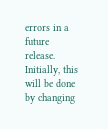errors in a future release. Initially, this will be done by changing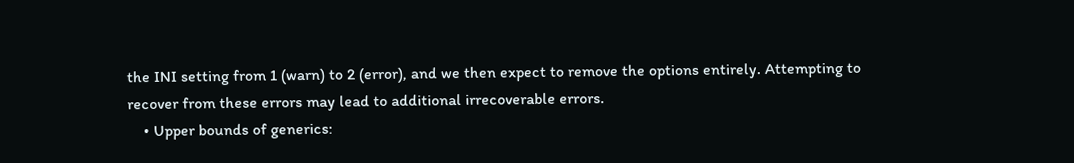the INI setting from 1 (warn) to 2 (error), and we then expect to remove the options entirely. Attempting to recover from these errors may lead to additional irrecoverable errors.
    • Upper bounds of generics: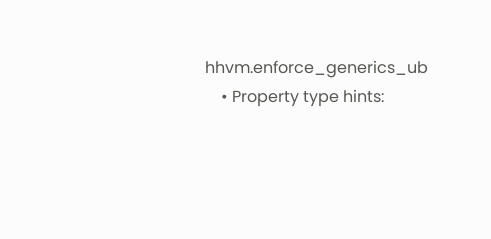hhvm.enforce_generics_ub
    • Property type hints: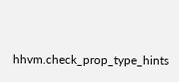hhvm.check_prop_type_hints